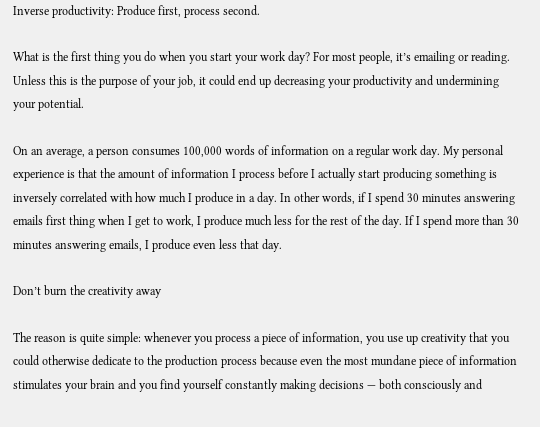Inverse productivity: Produce first, process second.

What is the first thing you do when you start your work day? For most people, it’s emailing or reading. Unless this is the purpose of your job, it could end up decreasing your productivity and undermining your potential.

On an average, a person consumes 100,000 words of information on a regular work day. My personal experience is that the amount of information I process before I actually start producing something is inversely correlated with how much I produce in a day. In other words, if I spend 30 minutes answering emails first thing when I get to work, I produce much less for the rest of the day. If I spend more than 30 minutes answering emails, I produce even less that day.

Don’t burn the creativity away

The reason is quite simple: whenever you process a piece of information, you use up creativity that you could otherwise dedicate to the production process because even the most mundane piece of information stimulates your brain and you find yourself constantly making decisions — both consciously and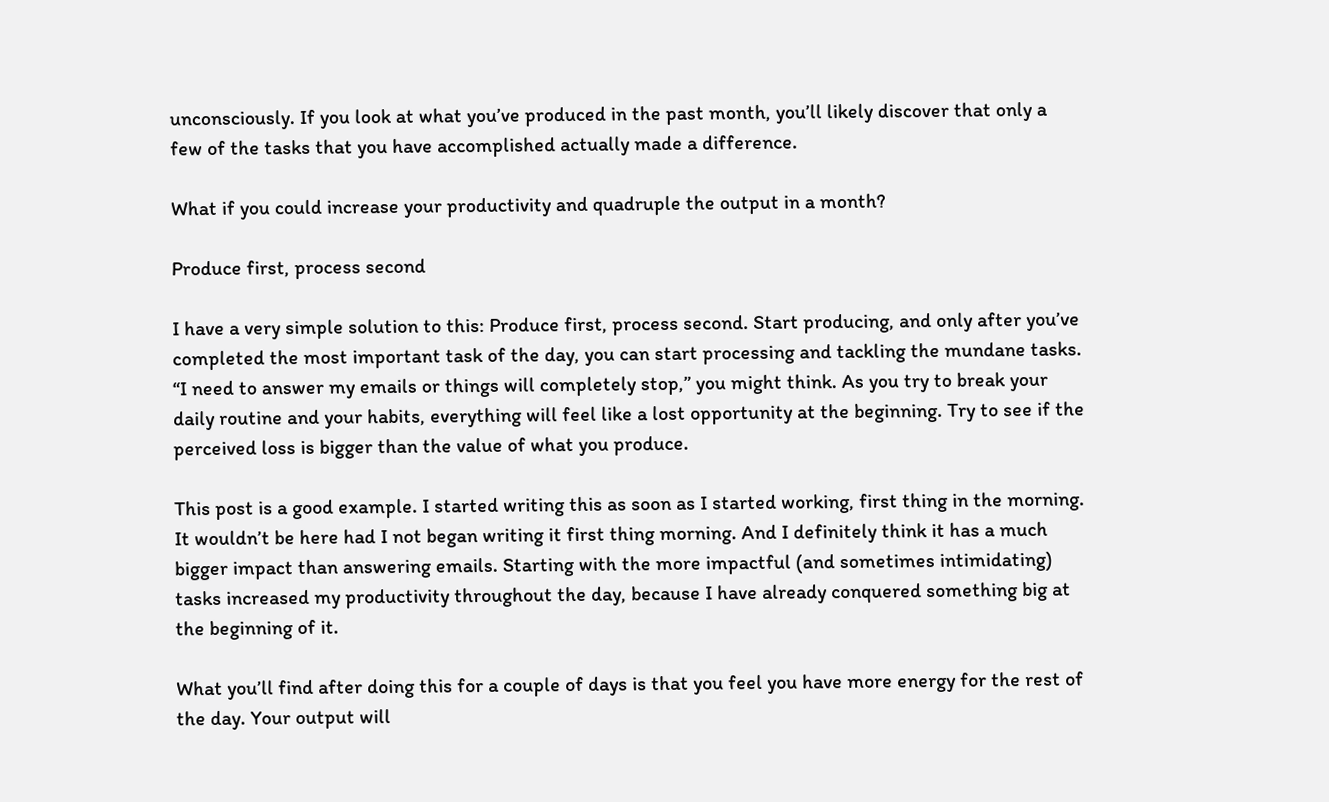unconsciously. If you look at what you’ve produced in the past month, you’ll likely discover that only a few of the tasks that you have accomplished actually made a difference.

What if you could increase your productivity and quadruple the output in a month?

Produce first, process second

I have a very simple solution to this: Produce first, process second. Start producing, and only after you’ve completed the most important task of the day, you can start processing and tackling the mundane tasks. “I need to answer my emails or things will completely stop,” you might think. As you try to break your daily routine and your habits, everything will feel like a lost opportunity at the beginning. Try to see if the perceived loss is bigger than the value of what you produce.

This post is a good example. I started writing this as soon as I started working, first thing in the morning. It wouldn’t be here had I not began writing it first thing morning. And I definitely think it has a much bigger impact than answering emails. Starting with the more impactful (and sometimes intimidating) tasks increased my productivity throughout the day, because I have already conquered something big at the beginning of it.

What you’ll find after doing this for a couple of days is that you feel you have more energy for the rest of the day. Your output will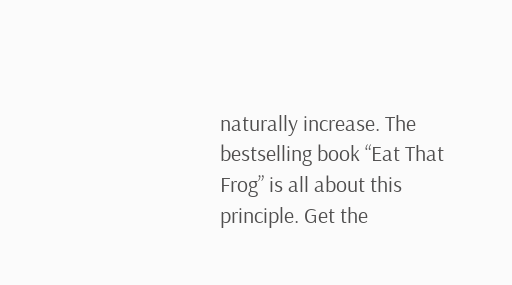naturally increase. The bestselling book “Eat That Frog” is all about this principle. Get the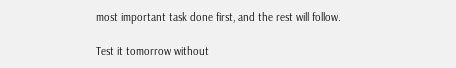most important task done first, and the rest will follow.

Test it tomorrow without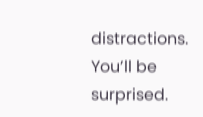distractions. You’ll be surprised.